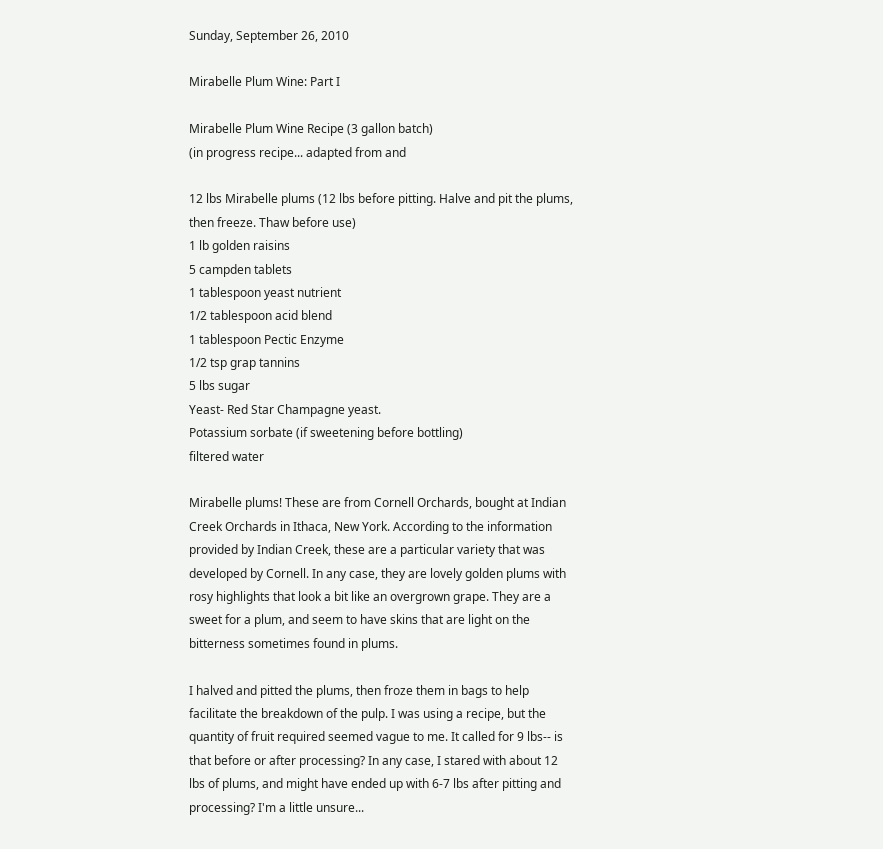Sunday, September 26, 2010

Mirabelle Plum Wine: Part I

Mirabelle Plum Wine Recipe (3 gallon batch)
(in progress recipe... adapted from and

12 lbs Mirabelle plums (12 lbs before pitting. Halve and pit the plums, then freeze. Thaw before use)
1 lb golden raisins
5 campden tablets
1 tablespoon yeast nutrient
1/2 tablespoon acid blend
1 tablespoon Pectic Enzyme
1/2 tsp grap tannins
5 lbs sugar
Yeast- Red Star Champagne yeast.
Potassium sorbate (if sweetening before bottling)
filtered water

Mirabelle plums! These are from Cornell Orchards, bought at Indian Creek Orchards in Ithaca, New York. According to the information provided by Indian Creek, these are a particular variety that was developed by Cornell. In any case, they are lovely golden plums with rosy highlights that look a bit like an overgrown grape. They are a sweet for a plum, and seem to have skins that are light on the bitterness sometimes found in plums.

I halved and pitted the plums, then froze them in bags to help facilitate the breakdown of the pulp. I was using a recipe, but the quantity of fruit required seemed vague to me. It called for 9 lbs-- is that before or after processing? In any case, I stared with about 12 lbs of plums, and might have ended up with 6-7 lbs after pitting and processing? I'm a little unsure...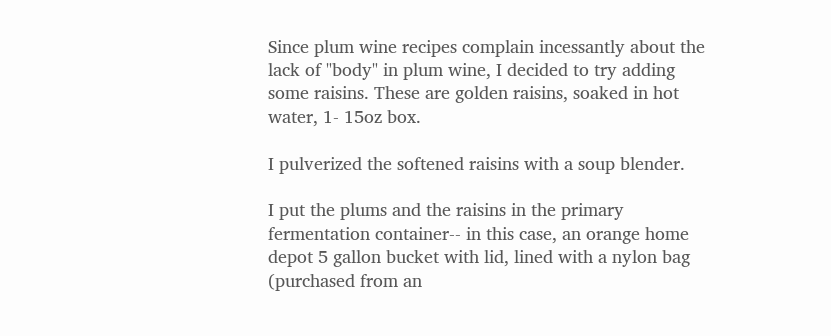Since plum wine recipes complain incessantly about the lack of "body" in plum wine, I decided to try adding some raisins. These are golden raisins, soaked in hot water, 1- 15oz box.

I pulverized the softened raisins with a soup blender.

I put the plums and the raisins in the primary fermentation container-- in this case, an orange home depot 5 gallon bucket with lid, lined with a nylon bag (purchased from an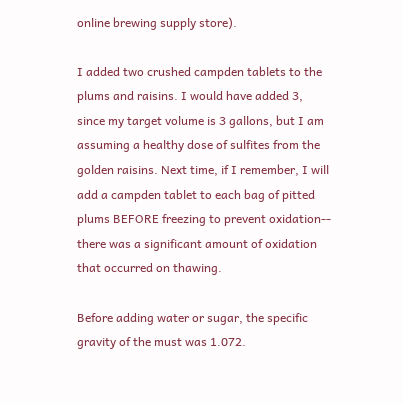online brewing supply store).

I added two crushed campden tablets to the plums and raisins. I would have added 3, since my target volume is 3 gallons, but I am assuming a healthy dose of sulfites from the golden raisins. Next time, if I remember, I will add a campden tablet to each bag of pitted plums BEFORE freezing to prevent oxidation-- there was a significant amount of oxidation that occurred on thawing.

Before adding water or sugar, the specific gravity of the must was 1.072.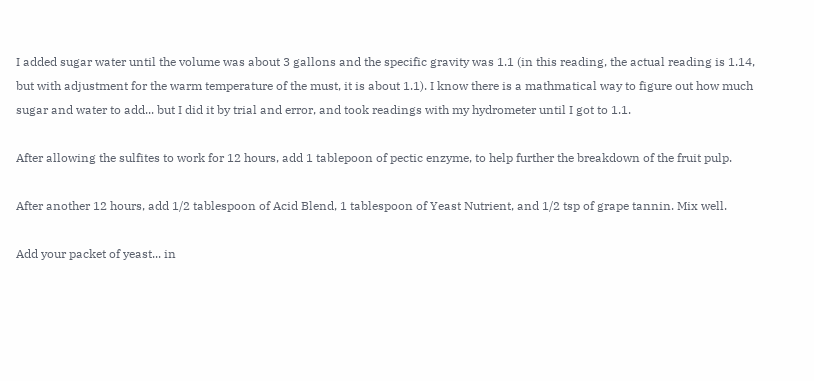I added sugar water until the volume was about 3 gallons and the specific gravity was 1.1 (in this reading, the actual reading is 1.14, but with adjustment for the warm temperature of the must, it is about 1.1). I know there is a mathmatical way to figure out how much sugar and water to add... but I did it by trial and error, and took readings with my hydrometer until I got to 1.1.

After allowing the sulfites to work for 12 hours, add 1 tablepoon of pectic enzyme, to help further the breakdown of the fruit pulp.

After another 12 hours, add 1/2 tablespoon of Acid Blend, 1 tablespoon of Yeast Nutrient, and 1/2 tsp of grape tannin. Mix well.

Add your packet of yeast... in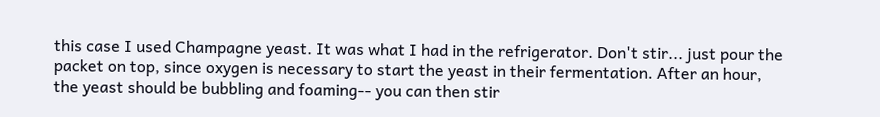this case I used Champagne yeast. It was what I had in the refrigerator. Don't stir... just pour the packet on top, since oxygen is necessary to start the yeast in their fermentation. After an hour, the yeast should be bubbling and foaming-- you can then stir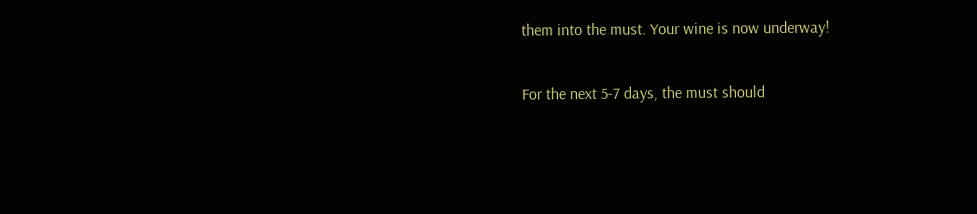them into the must. Your wine is now underway!

For the next 5-7 days, the must should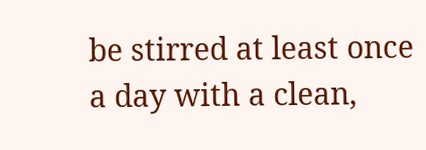be stirred at least once a day with a clean,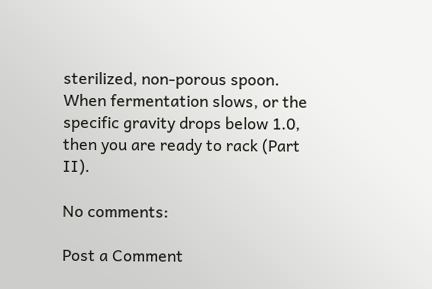sterilized, non-porous spoon. When fermentation slows, or the specific gravity drops below 1.0, then you are ready to rack (Part II).

No comments:

Post a Comment